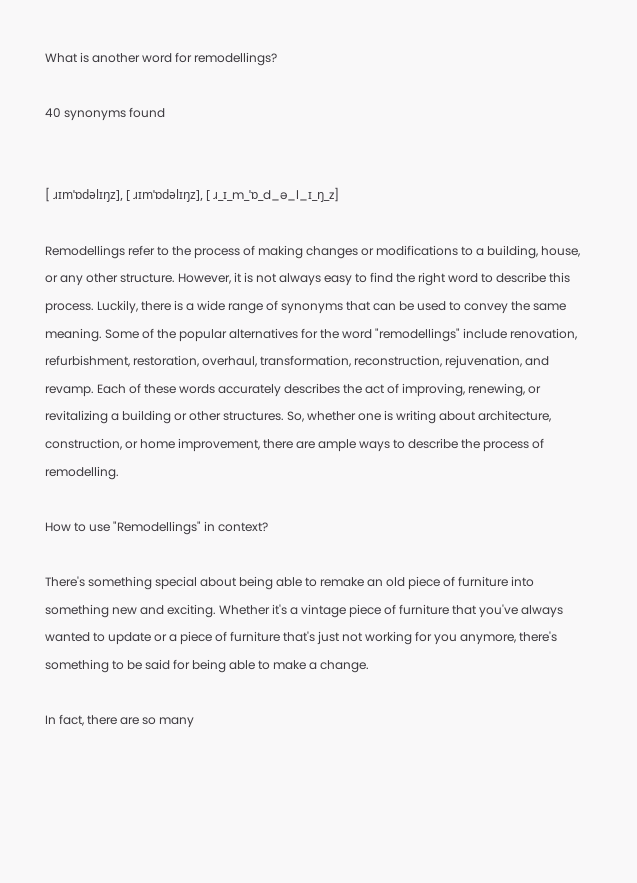What is another word for remodellings?

40 synonyms found


[ ɹɪmˈɒdəlɪŋz], [ ɹɪmˈɒdəlɪŋz], [ ɹ_ɪ_m_ˈɒ_d_ə_l_ɪ_ŋ_z]

Remodellings refer to the process of making changes or modifications to a building, house, or any other structure. However, it is not always easy to find the right word to describe this process. Luckily, there is a wide range of synonyms that can be used to convey the same meaning. Some of the popular alternatives for the word "remodellings" include renovation, refurbishment, restoration, overhaul, transformation, reconstruction, rejuvenation, and revamp. Each of these words accurately describes the act of improving, renewing, or revitalizing a building or other structures. So, whether one is writing about architecture, construction, or home improvement, there are ample ways to describe the process of remodelling.

How to use "Remodellings" in context?

There's something special about being able to remake an old piece of furniture into something new and exciting. Whether it's a vintage piece of furniture that you've always wanted to update or a piece of furniture that's just not working for you anymore, there's something to be said for being able to make a change.

In fact, there are so many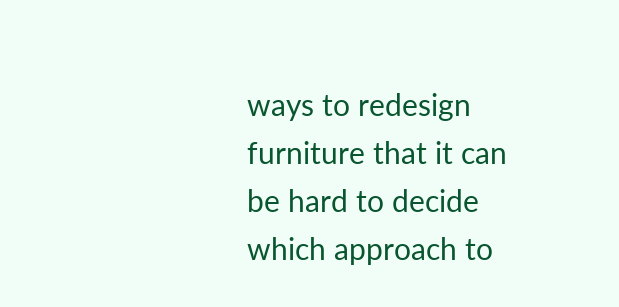ways to redesign furniture that it can be hard to decide which approach to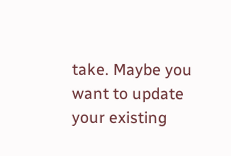take. Maybe you want to update your existing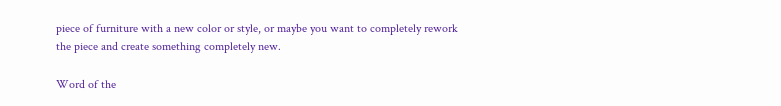piece of furniture with a new color or style, or maybe you want to completely rework the piece and create something completely new.

Word of the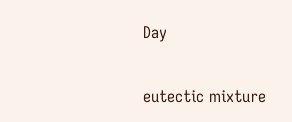Day

eutectic mixture